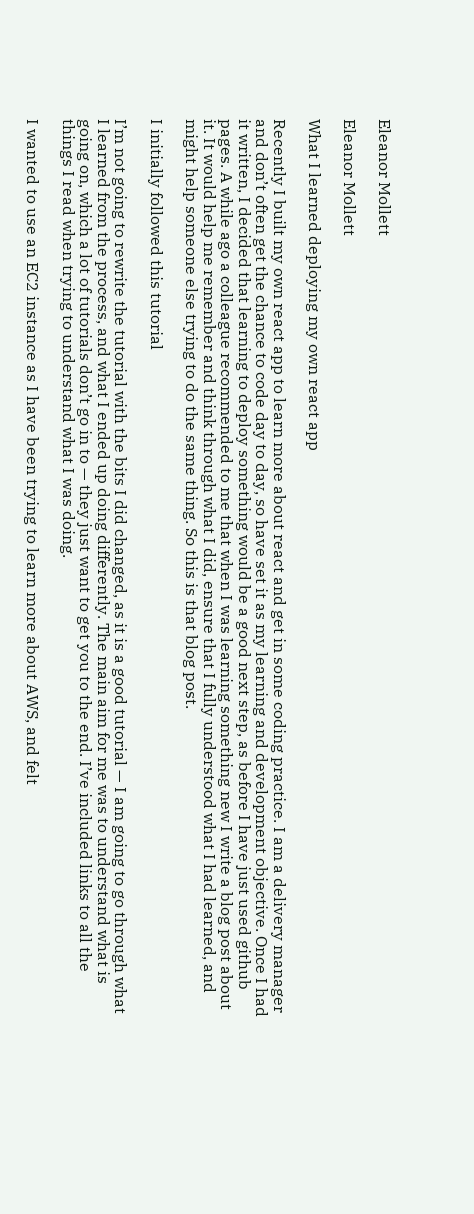Eleanor Mollett

Eleanor Mollett

What I learned deploying my own react app

Recently I built my own react app to learn more about react and get in some coding practice. I am a delivery manager and don’t often get the chance to code day to day, so have set it as my learning and development objective. Once I had it written, I decided that learning to deploy something would be a good next step, as before I have just used github pages. A while ago a colleague recommended to me that when I was learning something new I write a blog post about it. It would help me remember and think through what I did, ensure that I fully understood what I had learned, and might help someone else trying to do the same thing. So this is that blog post.

I initially followed this tutorial

I’m not going to rewrite the tutorial with the bits I did changed, as it is a good tutorial — I am going to go through what I learned from the process, and what I ended up doing differently. The main aim for me was to understand what is going on, which a lot of tutorials don’t go in to — they just want to get you to the end. I’ve included links to all the things I read when trying to understand what I was doing.

I wanted to use an EC2 instance as I have been trying to learn more about AWS, and felt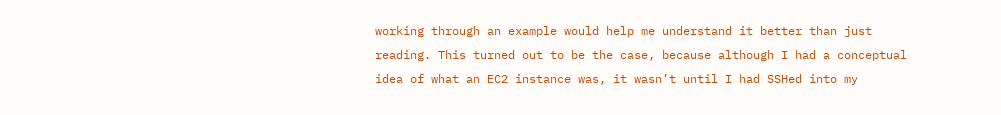working through an example would help me understand it better than just reading. This turned out to be the case, because although I had a conceptual idea of what an EC2 instance was, it wasn’t until I had SSHed into my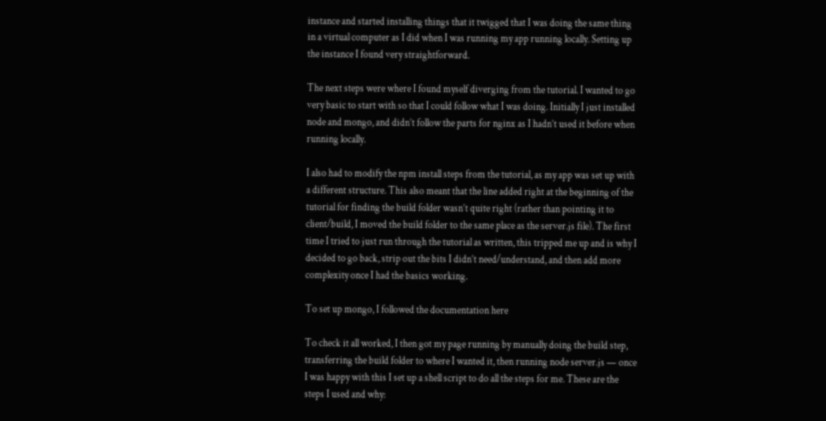instance and started installing things that it twigged that I was doing the same thing in a virtual computer as I did when I was running my app running locally. Setting up the instance I found very straightforward.

The next steps were where I found myself diverging from the tutorial. I wanted to go very basic to start with so that I could follow what I was doing. Initially I just installed node and mongo, and didn’t follow the parts for nginx as I hadn’t used it before when running locally.

I also had to modify the npm install steps from the tutorial, as my app was set up with a different structure. This also meant that the line added right at the beginning of the tutorial for finding the build folder wasn’t quite right (rather than pointing it to client/build, I moved the build folder to the same place as the server.js file). The first time I tried to just run through the tutorial as written, this tripped me up and is why I decided to go back, strip out the bits I didn’t need/understand, and then add more complexity once I had the basics working.

To set up mongo, I followed the documentation here

To check it all worked, I then got my page running by manually doing the build step, transferring the build folder to where I wanted it, then running node server.js — once I was happy with this I set up a shell script to do all the steps for me. These are the steps I used and why: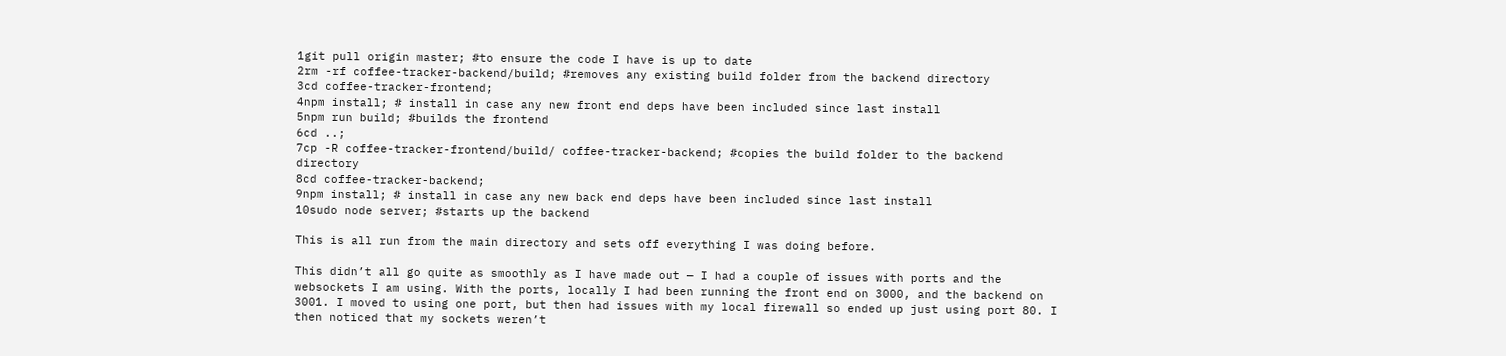1git pull origin master; #to ensure the code I have is up to date
2rm -rf coffee-tracker-backend/build; #removes any existing build folder from the backend directory
3cd coffee-tracker-frontend;
4npm install; # install in case any new front end deps have been included since last install
5npm run build; #builds the frontend
6cd ..;
7cp -R coffee-tracker-frontend/build/ coffee-tracker-backend; #copies the build folder to the backend directory
8cd coffee-tracker-backend;
9npm install; # install in case any new back end deps have been included since last install
10sudo node server; #starts up the backend

This is all run from the main directory and sets off everything I was doing before.

This didn’t all go quite as smoothly as I have made out — I had a couple of issues with ports and the websockets I am using. With the ports, locally I had been running the front end on 3000, and the backend on 3001. I moved to using one port, but then had issues with my local firewall so ended up just using port 80. I then noticed that my sockets weren’t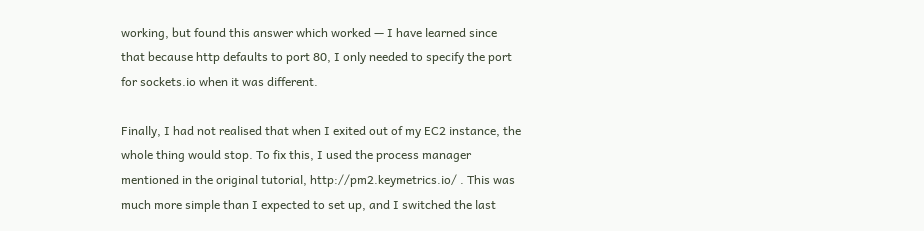working, but found this answer which worked — I have learned since that because http defaults to port 80, I only needed to specify the port for sockets.io when it was different.

Finally, I had not realised that when I exited out of my EC2 instance, the whole thing would stop. To fix this, I used the process manager mentioned in the original tutorial, http://pm2.keymetrics.io/ . This was much more simple than I expected to set up, and I switched the last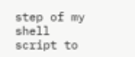step of my shell script to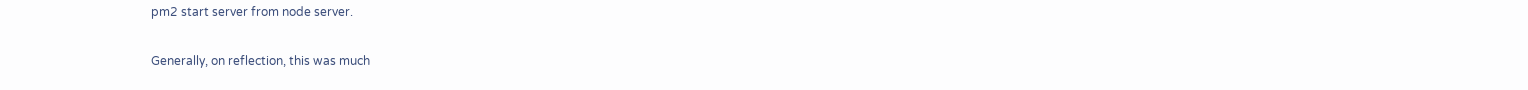pm2 start server from node server.

Generally, on reflection, this was much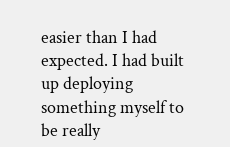easier than I had expected. I had built up deploying something myself to be really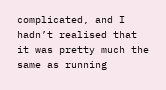complicated, and I hadn’t realised that it was pretty much the same as running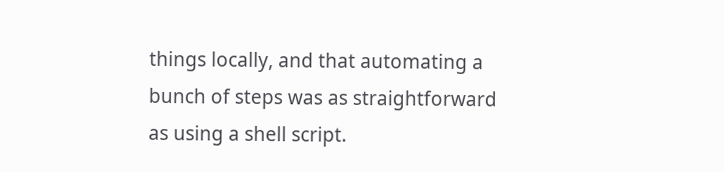things locally, and that automating a bunch of steps was as straightforward as using a shell script.